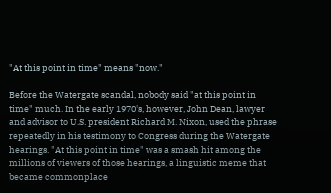"At this point in time" means "now."

Before the Watergate scandal, nobody said "at this point in time" much. In the early 1970's, however, John Dean, lawyer and advisor to U.S. president Richard M. Nixon, used the phrase repeatedly in his testimony to Congress during the Watergate hearings. "At this point in time" was a smash hit among the millions of viewers of those hearings, a linguistic meme that became commonplace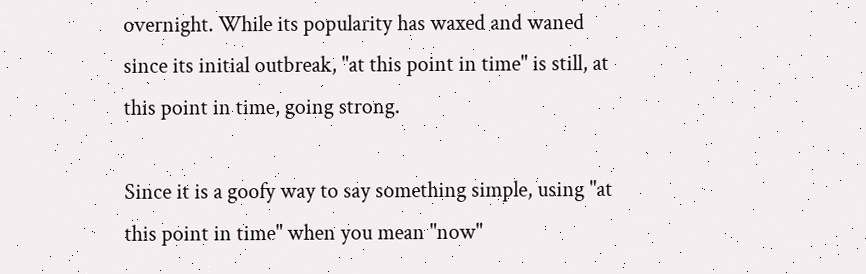overnight. While its popularity has waxed and waned since its initial outbreak, "at this point in time" is still, at this point in time, going strong.

Since it is a goofy way to say something simple, using "at this point in time" when you mean "now"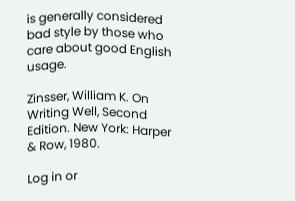is generally considered bad style by those who care about good English usage.

Zinsser, William K. On Writing Well, Second Edition. New York: Harper & Row, 1980.

Log in or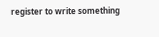register to write something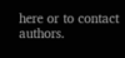here or to contact authors.